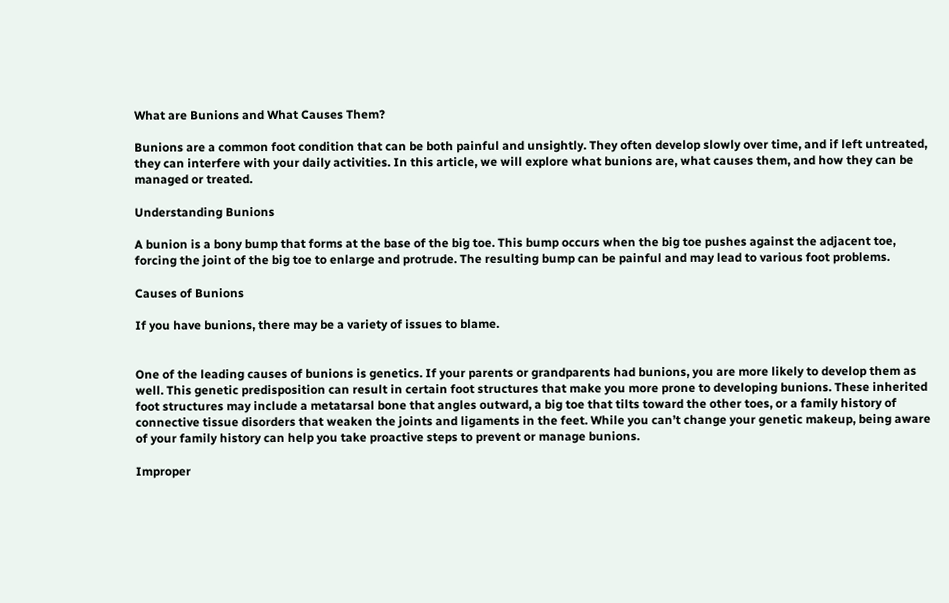What are Bunions and What Causes Them?

Bunions are a common foot condition that can be both painful and unsightly. They often develop slowly over time, and if left untreated, they can interfere with your daily activities. In this article, we will explore what bunions are, what causes them, and how they can be managed or treated.

Understanding Bunions

A bunion is a bony bump that forms at the base of the big toe. This bump occurs when the big toe pushes against the adjacent toe, forcing the joint of the big toe to enlarge and protrude. The resulting bump can be painful and may lead to various foot problems.

Causes of Bunions

If you have bunions, there may be a variety of issues to blame.


One of the leading causes of bunions is genetics. If your parents or grandparents had bunions, you are more likely to develop them as well. This genetic predisposition can result in certain foot structures that make you more prone to developing bunions. These inherited foot structures may include a metatarsal bone that angles outward, a big toe that tilts toward the other toes, or a family history of connective tissue disorders that weaken the joints and ligaments in the feet. While you can’t change your genetic makeup, being aware of your family history can help you take proactive steps to prevent or manage bunions.

Improper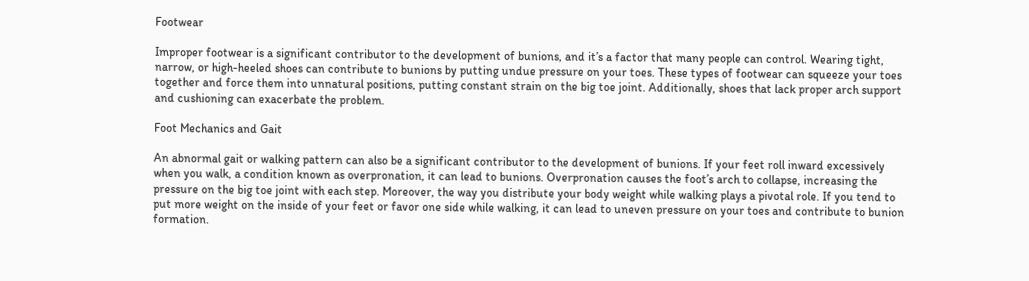Footwear

Improper footwear is a significant contributor to the development of bunions, and it’s a factor that many people can control. Wearing tight, narrow, or high-heeled shoes can contribute to bunions by putting undue pressure on your toes. These types of footwear can squeeze your toes together and force them into unnatural positions, putting constant strain on the big toe joint. Additionally, shoes that lack proper arch support and cushioning can exacerbate the problem.

Foot Mechanics and Gait

An abnormal gait or walking pattern can also be a significant contributor to the development of bunions. If your feet roll inward excessively when you walk, a condition known as overpronation, it can lead to bunions. Overpronation causes the foot’s arch to collapse, increasing the pressure on the big toe joint with each step. Moreover, the way you distribute your body weight while walking plays a pivotal role. If you tend to put more weight on the inside of your feet or favor one side while walking, it can lead to uneven pressure on your toes and contribute to bunion formation.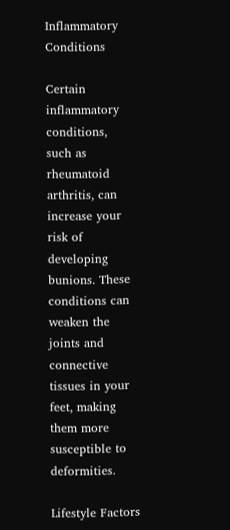Inflammatory Conditions

Certain inflammatory conditions, such as rheumatoid arthritis, can increase your risk of developing bunions. These conditions can weaken the joints and connective tissues in your feet, making them more susceptible to deformities.

Lifestyle Factors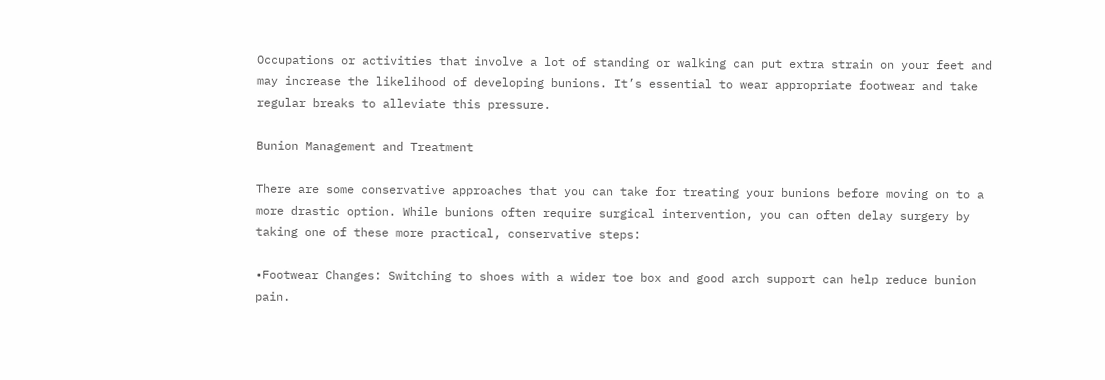Occupations or activities that involve a lot of standing or walking can put extra strain on your feet and may increase the likelihood of developing bunions. It’s essential to wear appropriate footwear and take regular breaks to alleviate this pressure.

Bunion Management and Treatment

There are some conservative approaches that you can take for treating your bunions before moving on to a more drastic option. While bunions often require surgical intervention, you can often delay surgery by taking one of these more practical, conservative steps:

•Footwear Changes: Switching to shoes with a wider toe box and good arch support can help reduce bunion pain.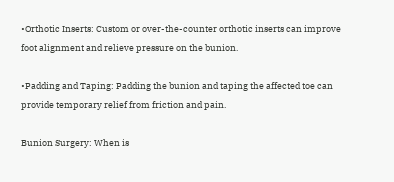•Orthotic Inserts: Custom or over-the-counter orthotic inserts can improve foot alignment and relieve pressure on the bunion.

•Padding and Taping: Padding the bunion and taping the affected toe can provide temporary relief from friction and pain.

Bunion Surgery: When is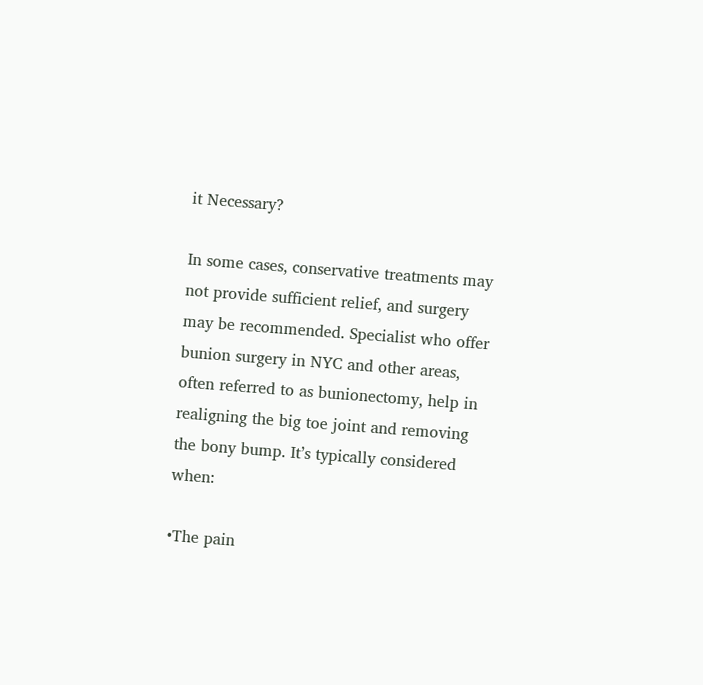it Necessary?

In some cases, conservative treatments may not provide sufficient relief, and surgery may be recommended. Specialist who offer bunion surgery in NYC and other areas, often referred to as bunionectomy, help in realigning the big toe joint and removing the bony bump. It’s typically considered when:

•The pain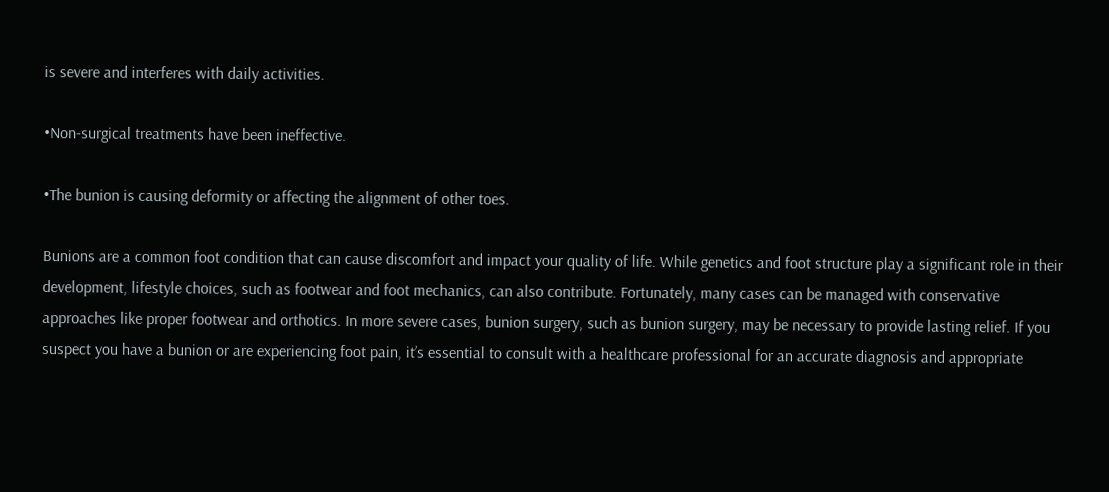is severe and interferes with daily activities.

•Non-surgical treatments have been ineffective.

•The bunion is causing deformity or affecting the alignment of other toes.

Bunions are a common foot condition that can cause discomfort and impact your quality of life. While genetics and foot structure play a significant role in their development, lifestyle choices, such as footwear and foot mechanics, can also contribute. Fortunately, many cases can be managed with conservative approaches like proper footwear and orthotics. In more severe cases, bunion surgery, such as bunion surgery, may be necessary to provide lasting relief. If you suspect you have a bunion or are experiencing foot pain, it’s essential to consult with a healthcare professional for an accurate diagnosis and appropriate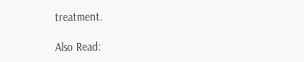treatment.

Also Read: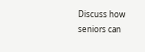Discuss how seniors can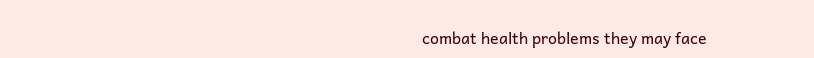combat health problems they may face